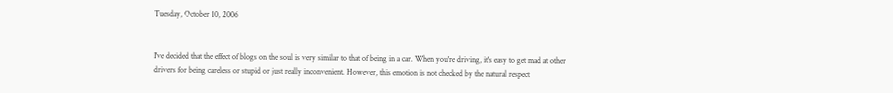Tuesday, October 10, 2006


I've decided that the effect of blogs on the soul is very similar to that of being in a car. When you're driving, it's easy to get mad at other drivers for being careless or stupid or just really inconvenient. However, this emotion is not checked by the natural respect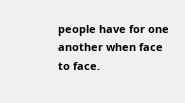people have for one another when face to face.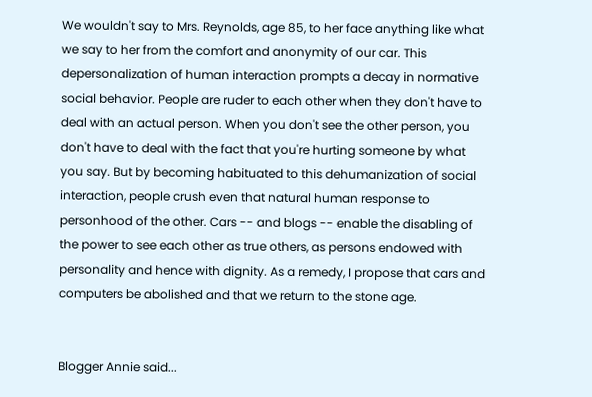We wouldn't say to Mrs. Reynolds, age 85, to her face anything like what we say to her from the comfort and anonymity of our car. This depersonalization of human interaction prompts a decay in normative social behavior. People are ruder to each other when they don't have to deal with an actual person. When you don't see the other person, you don't have to deal with the fact that you're hurting someone by what you say. But by becoming habituated to this dehumanization of social interaction, people crush even that natural human response to personhood of the other. Cars -- and blogs -- enable the disabling of the power to see each other as true others, as persons endowed with personality and hence with dignity. As a remedy, I propose that cars and computers be abolished and that we return to the stone age.


Blogger Annie said...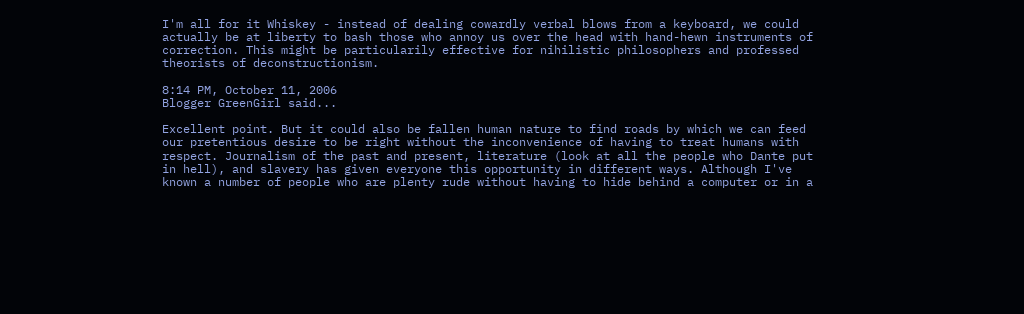I'm all for it Whiskey - instead of dealing cowardly verbal blows from a keyboard, we could actually be at liberty to bash those who annoy us over the head with hand-hewn instruments of correction. This might be particularily effective for nihilistic philosophers and professed theorists of deconstructionism.

8:14 PM, October 11, 2006
Blogger GreenGirl said...

Excellent point. But it could also be fallen human nature to find roads by which we can feed our pretentious desire to be right without the inconvenience of having to treat humans with respect. Journalism of the past and present, literature (look at all the people who Dante put in hell), and slavery has given everyone this opportunity in different ways. Although I've known a number of people who are plenty rude without having to hide behind a computer or in a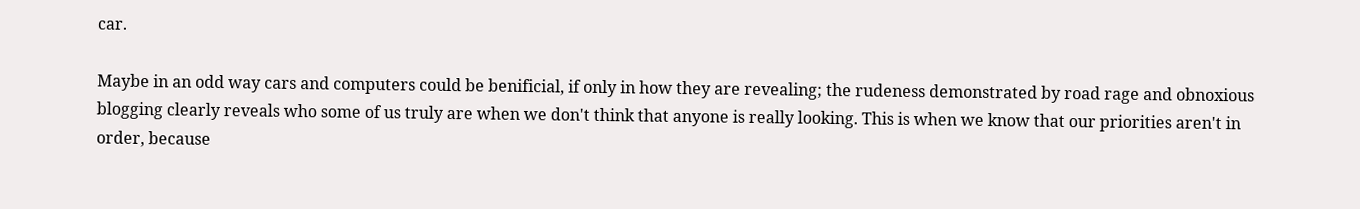car.

Maybe in an odd way cars and computers could be benificial, if only in how they are revealing; the rudeness demonstrated by road rage and obnoxious blogging clearly reveals who some of us truly are when we don't think that anyone is really looking. This is when we know that our priorities aren't in order, because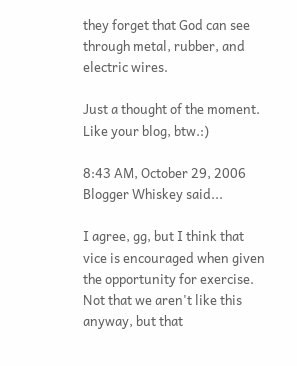they forget that God can see through metal, rubber, and electric wires.

Just a thought of the moment. Like your blog, btw.:)

8:43 AM, October 29, 2006
Blogger Whiskey said...

I agree, gg, but I think that vice is encouraged when given the opportunity for exercise. Not that we aren't like this anyway, but that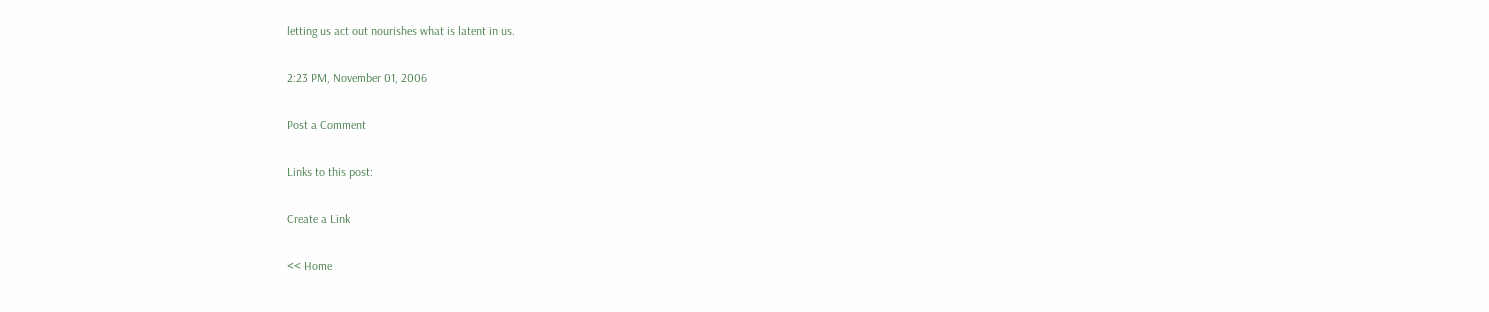letting us act out nourishes what is latent in us.

2:23 PM, November 01, 2006

Post a Comment

Links to this post:

Create a Link

<< Home